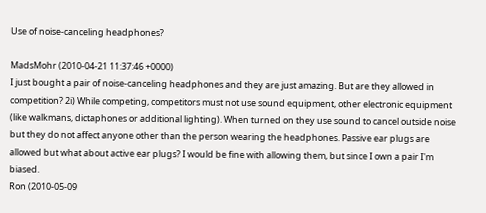Use of noise-canceling headphones?

MadsMohr (2010-04-21 11:37:46 +0000)
I just bought a pair of noise-canceling headphones and they are just amazing. But are they allowed in competition? 2i) While competing, competitors must not use sound equipment, other electronic equipment (like walkmans, dictaphones or additional lighting). When turned on they use sound to cancel outside noise but they do not affect anyone other than the person wearing the headphones. Passive ear plugs are allowed but what about active ear plugs? I would be fine with allowing them, but since I own a pair I'm biased.
Ron (2010-05-09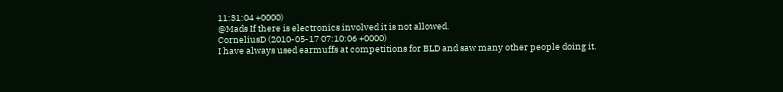11:31:04 +0000)
@Mads If there is electronics involved it is not allowed.
CorneliusD (2010-05-17 07:10:06 +0000)
I have always used earmuffs at competitions for BLD and saw many other people doing it.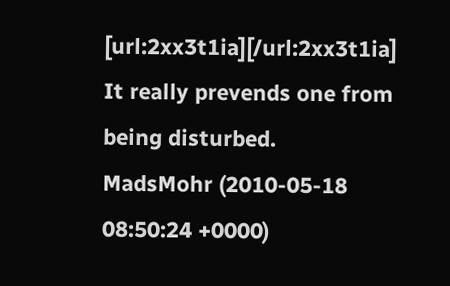[url:2xx3t1ia][/url:2xx3t1ia] It really prevends one from being disturbed.
MadsMohr (2010-05-18 08:50:24 +0000)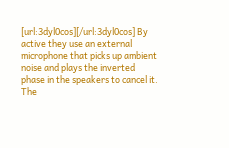[url:3dyl0cos][/url:3dyl0cos] By active they use an external microphone that picks up ambient noise and plays the inverted phase in the speakers to cancel it. The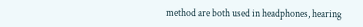method are both used in headphones, hearing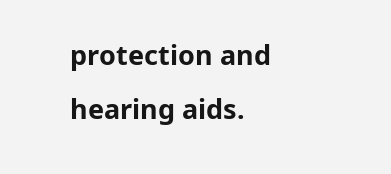protection and hearing aids.